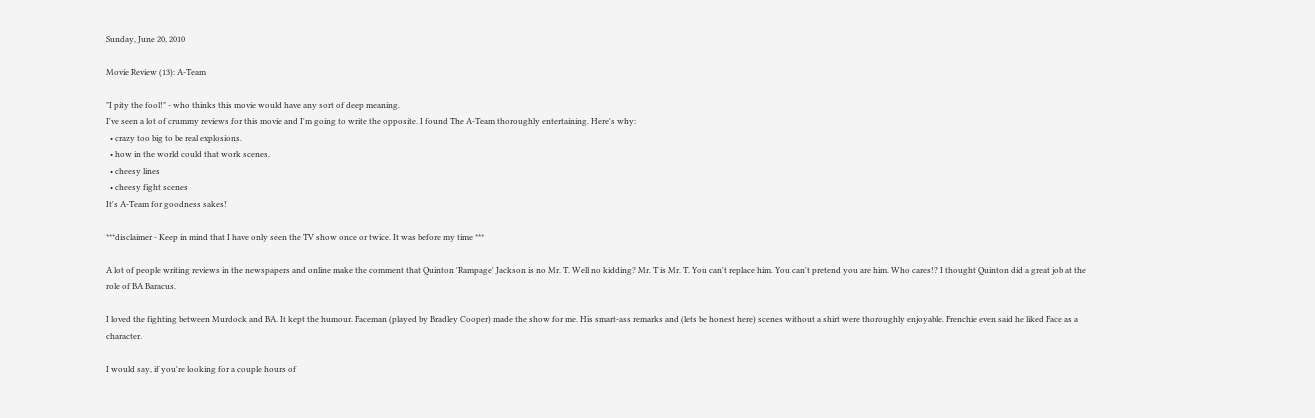Sunday, June 20, 2010

Movie Review (13): A-Team

"I pity the fool!" - who thinks this movie would have any sort of deep meaning.
I've seen a lot of crummy reviews for this movie and I'm going to write the opposite. I found The A-Team thoroughly entertaining. Here's why:
  • crazy too big to be real explosions.
  • how in the world could that work scenes.
  • cheesy lines
  • cheesy fight scenes
It's A-Team for goodness sakes!

***disclaimer - Keep in mind that I have only seen the TV show once or twice. It was before my time ***

A lot of people writing reviews in the newspapers and online make the comment that Quinton 'Rampage' Jackson is no Mr. T. Well no kidding? Mr. T is Mr. T. You can't replace him. You can't pretend you are him. Who cares!? I thought Quinton did a great job at the role of BA Baracus.

I loved the fighting between Murdock and BA. It kept the humour. Faceman (played by Bradley Cooper) made the show for me. His smart-ass remarks and (lets be honest here) scenes without a shirt were thoroughly enjoyable. Frenchie even said he liked Face as a character.

I would say, if you're looking for a couple hours of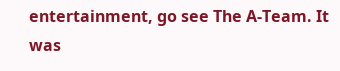entertainment, go see The A-Team. It was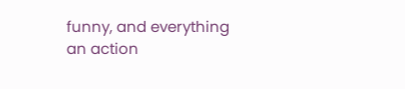funny, and everything an action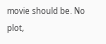movie should be. No plot,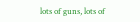lots of guns, lots of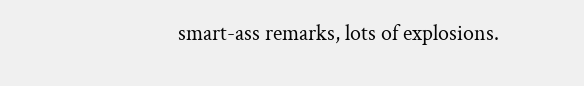smart-ass remarks, lots of explosions.